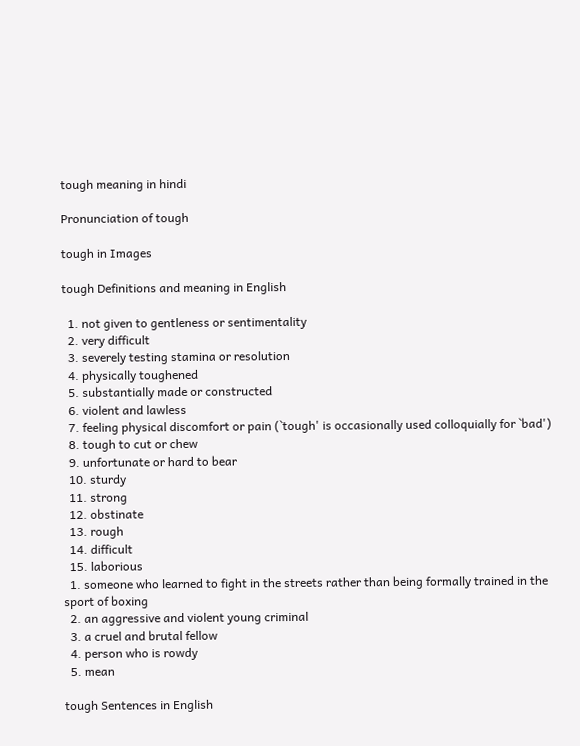tough meaning in hindi

Pronunciation of tough

tough in Images

tough Definitions and meaning in English

  1. not given to gentleness or sentimentality
  2. very difficult
  3. severely testing stamina or resolution
  4. physically toughened
  5. substantially made or constructed
  6. violent and lawless
  7. feeling physical discomfort or pain (`tough' is occasionally used colloquially for `bad')
  8. tough to cut or chew
  9. unfortunate or hard to bear
  10. sturdy
  11. strong
  12. obstinate
  13. rough
  14. difficult
  15. laborious
  1. someone who learned to fight in the streets rather than being formally trained in the sport of boxing
  2. an aggressive and violent young criminal
  3. a cruel and brutal fellow
  4. person who is rowdy
  5. mean

tough Sentences in English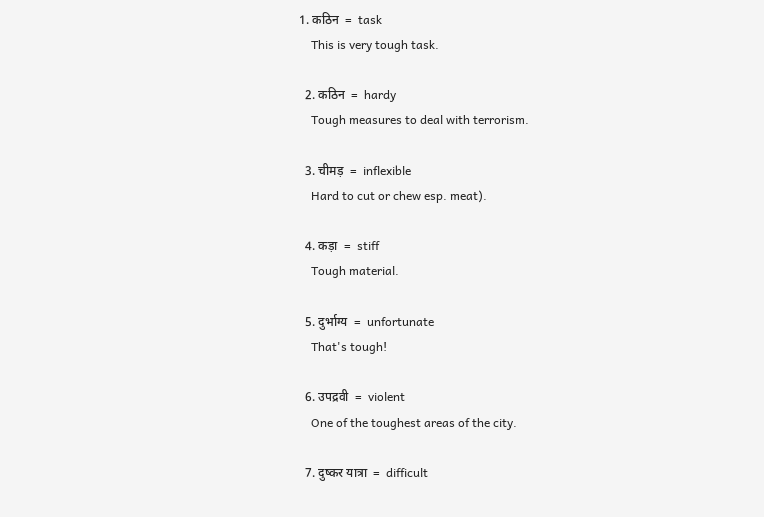1. कठिन  =  task
    This is very tough task.

  2. कठिन  =  hardy
    Tough measures to deal with terrorism.

  3. चीमड़  =  inflexible
    Hard to cut or chew esp. meat).

  4. कड़ा  =  stiff
    Tough material.

  5. दुर्भाग्य  =  unfortunate
    That's tough!

  6. उपद्रवी  =  violent
    One of the toughest areas of the city.

  7. दुष्कर यात्रा  =  difficult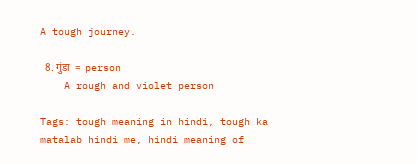A tough journey.

  8. गुंडा  =  person
    A rough and violet person

Tags: tough meaning in hindi, tough ka matalab hindi me, hindi meaning of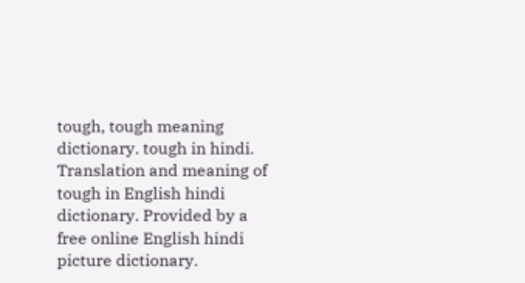tough, tough meaning dictionary. tough in hindi. Translation and meaning of tough in English hindi dictionary. Provided by a free online English hindi picture dictionary.